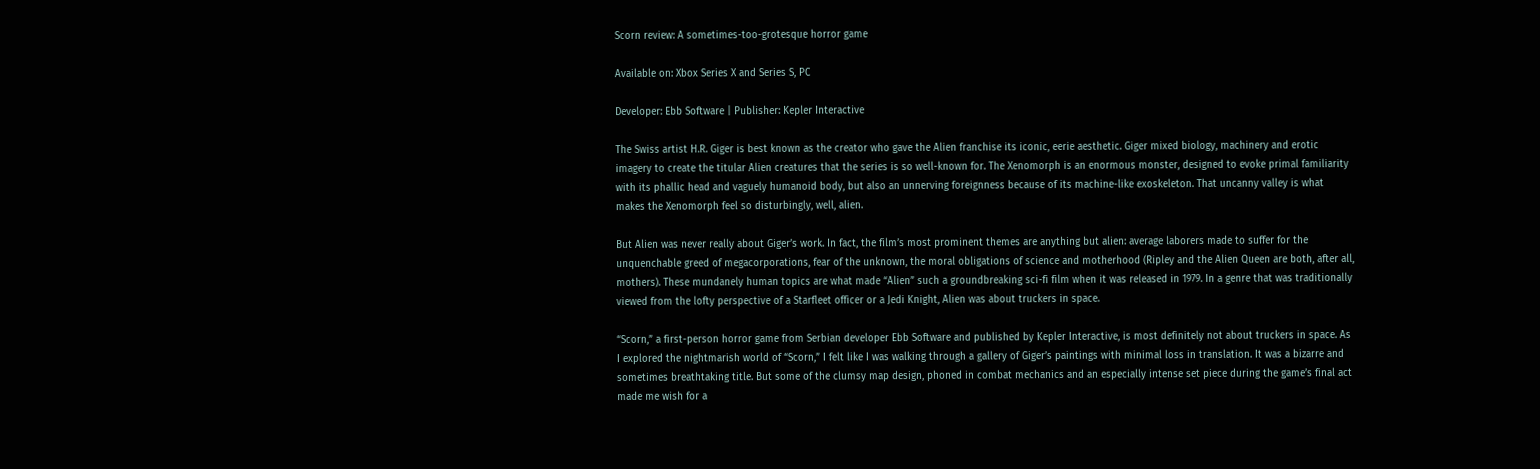Scorn review: A sometimes-too-grotesque horror game

Available on: Xbox Series X and Series S, PC

Developer: Ebb Software | Publisher: Kepler Interactive

The Swiss artist H.R. Giger is best known as the creator who gave the Alien franchise its iconic, eerie aesthetic. Giger mixed biology, machinery and erotic imagery to create the titular Alien creatures that the series is so well-known for. The Xenomorph is an enormous monster, designed to evoke primal familiarity with its phallic head and vaguely humanoid body, but also an unnerving foreignness because of its machine-like exoskeleton. That uncanny valley is what makes the Xenomorph feel so disturbingly, well, alien.

But Alien was never really about Giger’s work. In fact, the film’s most prominent themes are anything but alien: average laborers made to suffer for the unquenchable greed of megacorporations, fear of the unknown, the moral obligations of science and motherhood (Ripley and the Alien Queen are both, after all, mothers). These mundanely human topics are what made “Alien” such a groundbreaking sci-fi film when it was released in 1979. In a genre that was traditionally viewed from the lofty perspective of a Starfleet officer or a Jedi Knight, Alien was about truckers in space.

“Scorn,” a first-person horror game from Serbian developer Ebb Software and published by Kepler Interactive, is most definitely not about truckers in space. As I explored the nightmarish world of “Scorn,” I felt like I was walking through a gallery of Giger’s paintings with minimal loss in translation. It was a bizarre and sometimes breathtaking title. But some of the clumsy map design, phoned in combat mechanics and an especially intense set piece during the game’s final act made me wish for a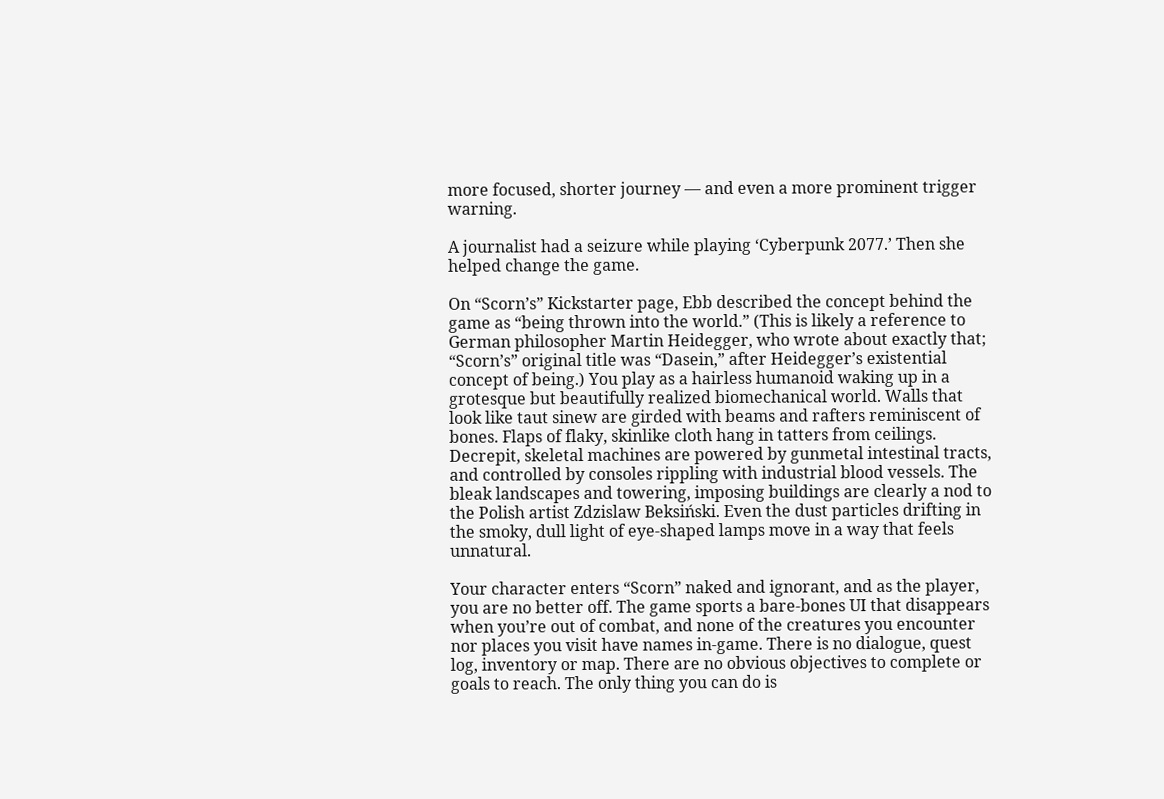more focused, shorter journey — and even a more prominent trigger warning.

A journalist had a seizure while playing ‘Cyberpunk 2077.’ Then she helped change the game.

On “Scorn’s” Kickstarter page, Ebb described the concept behind the game as “being thrown into the world.” (This is likely a reference to German philosopher Martin Heidegger, who wrote about exactly that; “Scorn’s” original title was “Dasein,” after Heidegger’s existential concept of being.) You play as a hairless humanoid waking up in a grotesque but beautifully realized biomechanical world. Walls that look like taut sinew are girded with beams and rafters reminiscent of bones. Flaps of flaky, skinlike cloth hang in tatters from ceilings. Decrepit, skeletal machines are powered by gunmetal intestinal tracts, and controlled by consoles rippling with industrial blood vessels. The bleak landscapes and towering, imposing buildings are clearly a nod to the Polish artist Zdzislaw Beksiński. Even the dust particles drifting in the smoky, dull light of eye-shaped lamps move in a way that feels unnatural.

Your character enters “Scorn” naked and ignorant, and as the player, you are no better off. The game sports a bare-bones UI that disappears when you’re out of combat, and none of the creatures you encounter nor places you visit have names in-game. There is no dialogue, quest log, inventory or map. There are no obvious objectives to complete or goals to reach. The only thing you can do is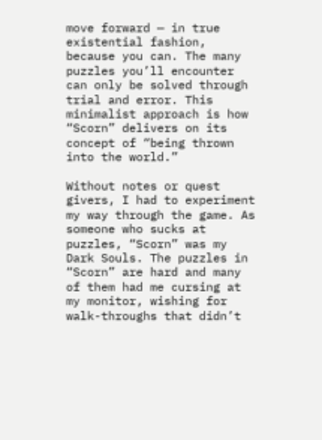move forward — in true existential fashion, because you can. The many puzzles you’ll encounter can only be solved through trial and error. This minimalist approach is how “Scorn” delivers on its concept of “being thrown into the world.”

Without notes or quest givers, I had to experiment my way through the game. As someone who sucks at puzzles, “Scorn” was my Dark Souls. The puzzles in “Scorn” are hard and many of them had me cursing at my monitor, wishing for walk-throughs that didn’t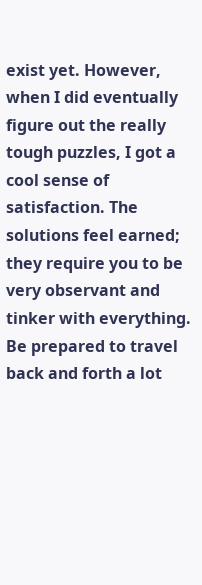exist yet. However, when I did eventually figure out the really tough puzzles, I got a cool sense of satisfaction. The solutions feel earned; they require you to be very observant and tinker with everything. Be prepared to travel back and forth a lot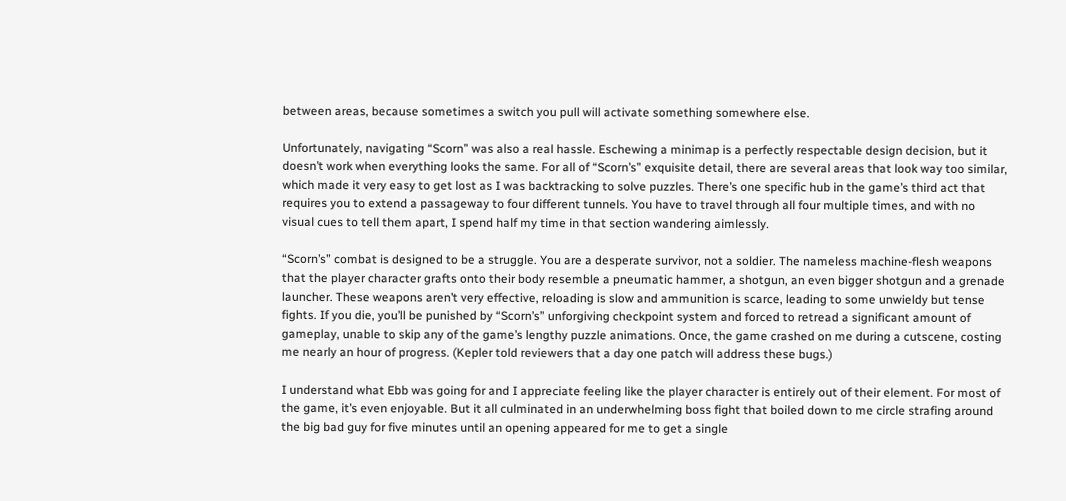between areas, because sometimes a switch you pull will activate something somewhere else.

Unfortunately, navigating “Scorn” was also a real hassle. Eschewing a minimap is a perfectly respectable design decision, but it doesn’t work when everything looks the same. For all of “Scorn’s” exquisite detail, there are several areas that look way too similar, which made it very easy to get lost as I was backtracking to solve puzzles. There’s one specific hub in the game’s third act that requires you to extend a passageway to four different tunnels. You have to travel through all four multiple times, and with no visual cues to tell them apart, I spend half my time in that section wandering aimlessly.

“Scorn’s” combat is designed to be a struggle. You are a desperate survivor, not a soldier. The nameless machine-flesh weapons that the player character grafts onto their body resemble a pneumatic hammer, a shotgun, an even bigger shotgun and a grenade launcher. These weapons aren’t very effective, reloading is slow and ammunition is scarce, leading to some unwieldy but tense fights. If you die, you’ll be punished by “Scorn’s” unforgiving checkpoint system and forced to retread a significant amount of gameplay, unable to skip any of the game’s lengthy puzzle animations. Once, the game crashed on me during a cutscene, costing me nearly an hour of progress. (Kepler told reviewers that a day one patch will address these bugs.)

I understand what Ebb was going for and I appreciate feeling like the player character is entirely out of their element. For most of the game, it’s even enjoyable. But it all culminated in an underwhelming boss fight that boiled down to me circle strafing around the big bad guy for five minutes until an opening appeared for me to get a single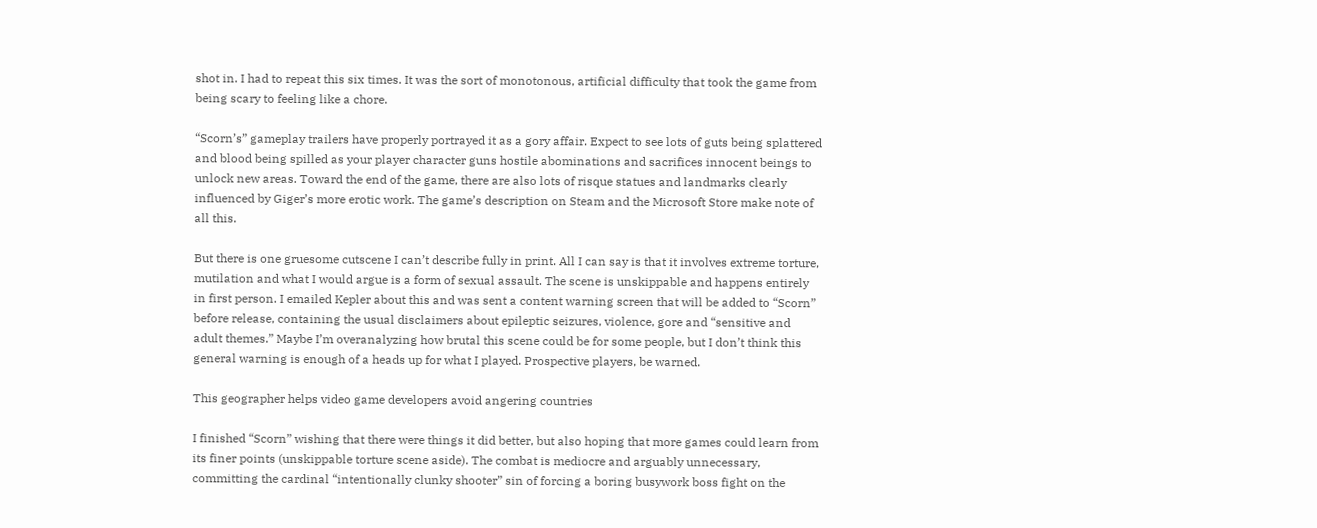shot in. I had to repeat this six times. It was the sort of monotonous, artificial difficulty that took the game from being scary to feeling like a chore.

“Scorn’s” gameplay trailers have properly portrayed it as a gory affair. Expect to see lots of guts being splattered and blood being spilled as your player character guns hostile abominations and sacrifices innocent beings to unlock new areas. Toward the end of the game, there are also lots of risque statues and landmarks clearly influenced by Giger’s more erotic work. The game’s description on Steam and the Microsoft Store make note of all this.

But there is one gruesome cutscene I can’t describe fully in print. All I can say is that it involves extreme torture, mutilation and what I would argue is a form of sexual assault. The scene is unskippable and happens entirely in first person. I emailed Kepler about this and was sent a content warning screen that will be added to “Scorn” before release, containing the usual disclaimers about epileptic seizures, violence, gore and “sensitive and adult themes.” Maybe I’m overanalyzing how brutal this scene could be for some people, but I don’t think this general warning is enough of a heads up for what I played. Prospective players, be warned.

This geographer helps video game developers avoid angering countries

I finished “Scorn” wishing that there were things it did better, but also hoping that more games could learn from its finer points (unskippable torture scene aside). The combat is mediocre and arguably unnecessary, committing the cardinal “intentionally clunky shooter” sin of forcing a boring busywork boss fight on the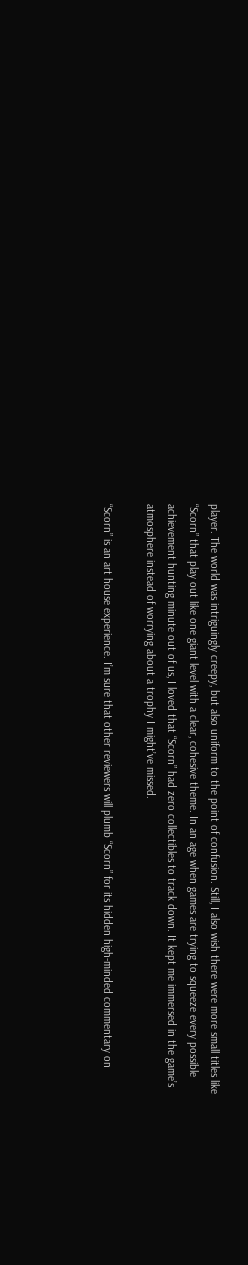player. The world was intriguingly creepy, but also uniform to the point of confusion. Still, I also wish there were more small titles like “Scorn” that play out like one giant level with a clear, cohesive theme. In an age when games are trying to squeeze every possible achievement hunting minute out of us, I loved that “Scorn” had zero collectibles to track down. It kept me immersed in the game’s atmosphere instead of worrying about a trophy I might’ve missed.

“Scorn” is an art house experience. I’m sure that other reviewers will plumb “Scorn” for its hidden high-minded commentary on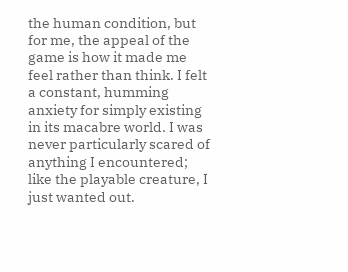the human condition, but for me, the appeal of the game is how it made me feel rather than think. I felt a constant, humming anxiety for simply existing in its macabre world. I was never particularly scared of anything I encountered; like the playable creature, I just wanted out.